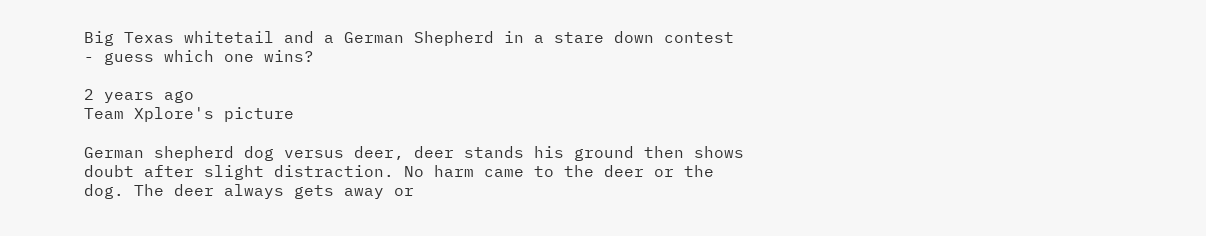Big Texas whitetail and a German Shepherd in a stare down contest - guess which one wins?

2 years ago
Team Xplore's picture

German shepherd dog versus deer, deer stands his ground then shows doubt after slight distraction. No harm came to the deer or the dog. The deer always gets away or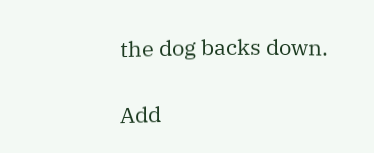the dog backs down.

Add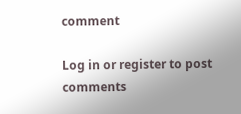comment

Log in or register to post comments